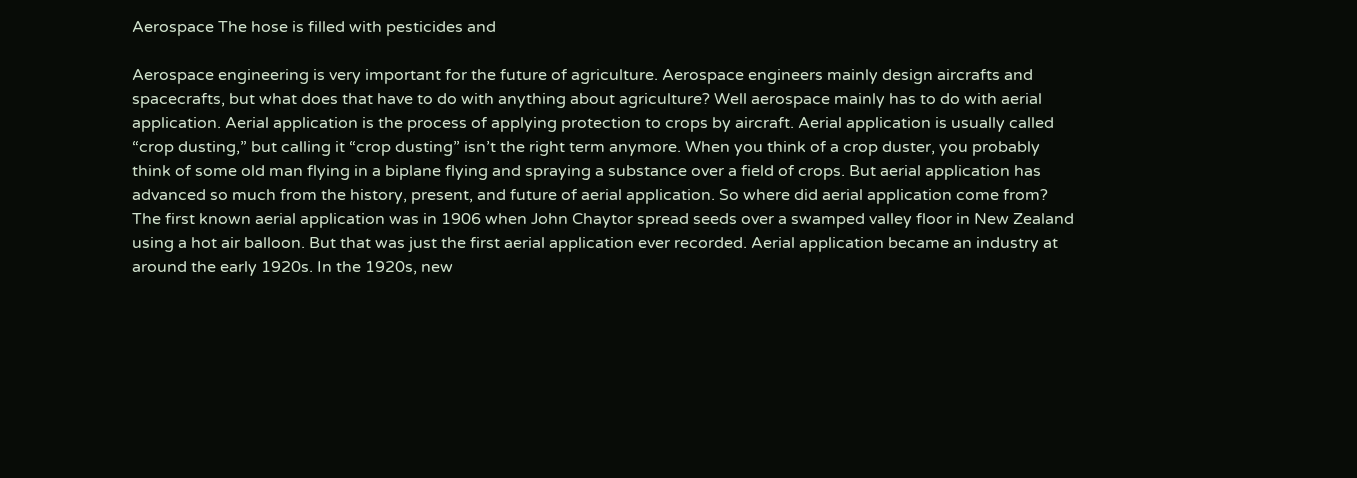Aerospace The hose is filled with pesticides and

Aerospace engineering is very important for the future of agriculture. Aerospace engineers mainly design aircrafts and spacecrafts, but what does that have to do with anything about agriculture? Well aerospace mainly has to do with aerial application. Aerial application is the process of applying protection to crops by aircraft. Aerial application is usually called “crop dusting,” but calling it “crop dusting” isn’t the right term anymore. When you think of a crop duster, you probably think of some old man flying in a biplane flying and spraying a substance over a field of crops. But aerial application has advanced so much from the history, present, and future of aerial application. So where did aerial application come from? The first known aerial application was in 1906 when John Chaytor spread seeds over a swamped valley floor in New Zealand using a hot air balloon. But that was just the first aerial application ever recorded. Aerial application became an industry at around the early 1920s. In the 1920s, new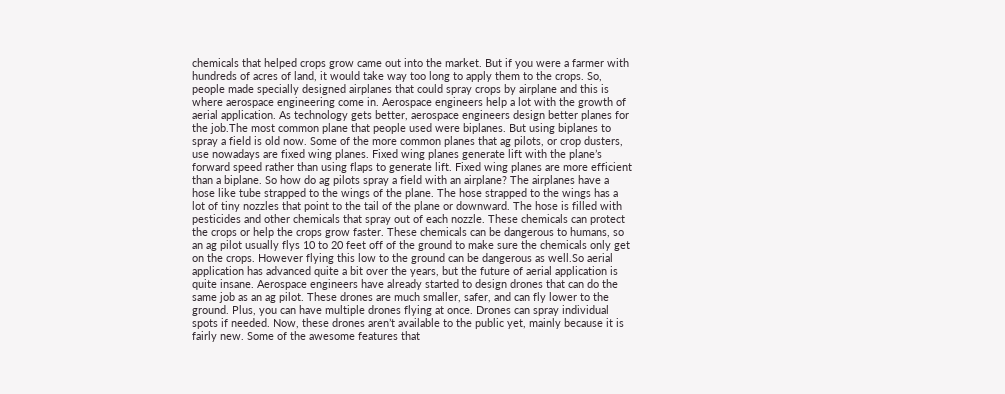chemicals that helped crops grow came out into the market. But if you were a farmer with hundreds of acres of land, it would take way too long to apply them to the crops. So, people made specially designed airplanes that could spray crops by airplane and this is where aerospace engineering come in. Aerospace engineers help a lot with the growth of aerial application. As technology gets better, aerospace engineers design better planes for the job.The most common plane that people used were biplanes. But using biplanes to spray a field is old now. Some of the more common planes that ag pilots, or crop dusters, use nowadays are fixed wing planes. Fixed wing planes generate lift with the plane’s forward speed rather than using flaps to generate lift. Fixed wing planes are more efficient than a biplane. So how do ag pilots spray a field with an airplane? The airplanes have a hose like tube strapped to the wings of the plane. The hose strapped to the wings has a lot of tiny nozzles that point to the tail of the plane or downward. The hose is filled with pesticides and other chemicals that spray out of each nozzle. These chemicals can protect the crops or help the crops grow faster. These chemicals can be dangerous to humans, so an ag pilot usually flys 10 to 20 feet off of the ground to make sure the chemicals only get on the crops. However flying this low to the ground can be dangerous as well.So aerial application has advanced quite a bit over the years, but the future of aerial application is quite insane. Aerospace engineers have already started to design drones that can do the same job as an ag pilot. These drones are much smaller, safer, and can fly lower to the ground. Plus, you can have multiple drones flying at once. Drones can spray individual spots if needed. Now, these drones aren’t available to the public yet, mainly because it is fairly new. Some of the awesome features that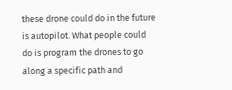these drone could do in the future is autopilot. What people could do is program the drones to go along a specific path and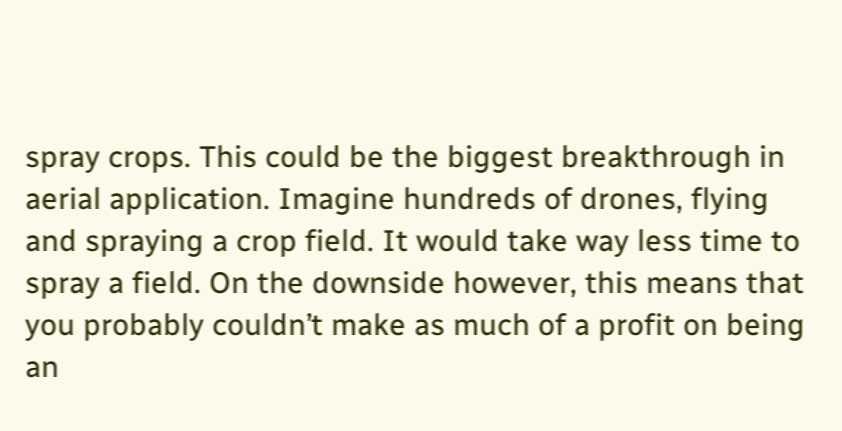spray crops. This could be the biggest breakthrough in aerial application. Imagine hundreds of drones, flying and spraying a crop field. It would take way less time to spray a field. On the downside however, this means that you probably couldn’t make as much of a profit on being an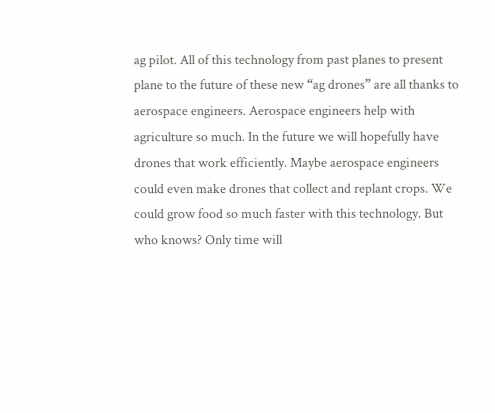ag pilot. All of this technology from past planes to present plane to the future of these new “ag drones” are all thanks to aerospace engineers. Aerospace engineers help with agriculture so much. In the future we will hopefully have drones that work efficiently. Maybe aerospace engineers could even make drones that collect and replant crops. We could grow food so much faster with this technology. But who knows? Only time will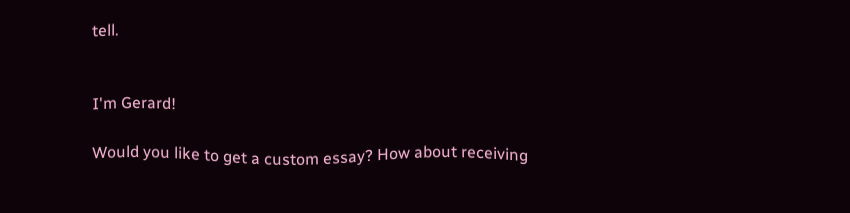tell.


I'm Gerard!

Would you like to get a custom essay? How about receiving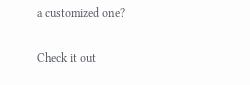a customized one?

Check it out